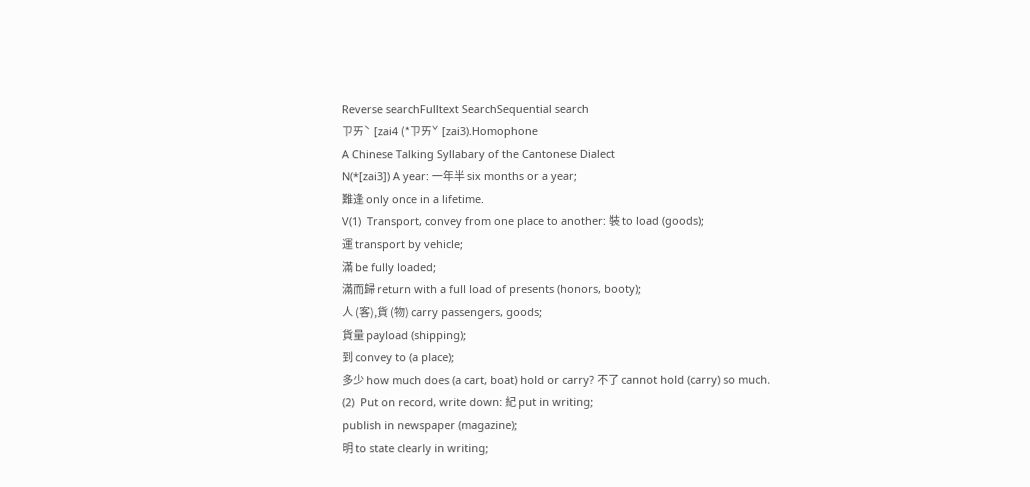Reverse searchFulltext SearchSequential search
ㄗㄞˋ [zai4 (*ㄗㄞˇ [zai3).Homophone
A Chinese Talking Syllabary of the Cantonese Dialect
N(*[zai3]) A year: 一年半 six months or a year;
難逢 only once in a lifetime.
V(1)  Transport, convey from one place to another: 裝 to load (goods);
運 transport by vehicle;
滿 be fully loaded;
滿而歸 return with a full load of presents (honors, booty);
人 (客),貨 (物) carry passengers, goods;
貨量 payload (shipping);
到 convey to (a place);
多少 how much does (a cart, boat) hold or carry? 不了 cannot hold (carry) so much.
(2)  Put on record, write down: 紀 put in writing;
publish in newspaper (magazine);
明 to state clearly in writing;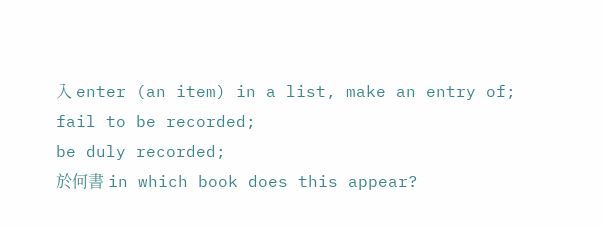入 enter (an item) in a list, make an entry of;
fail to be recorded;
be duly recorded;
於何書 in which book does this appear?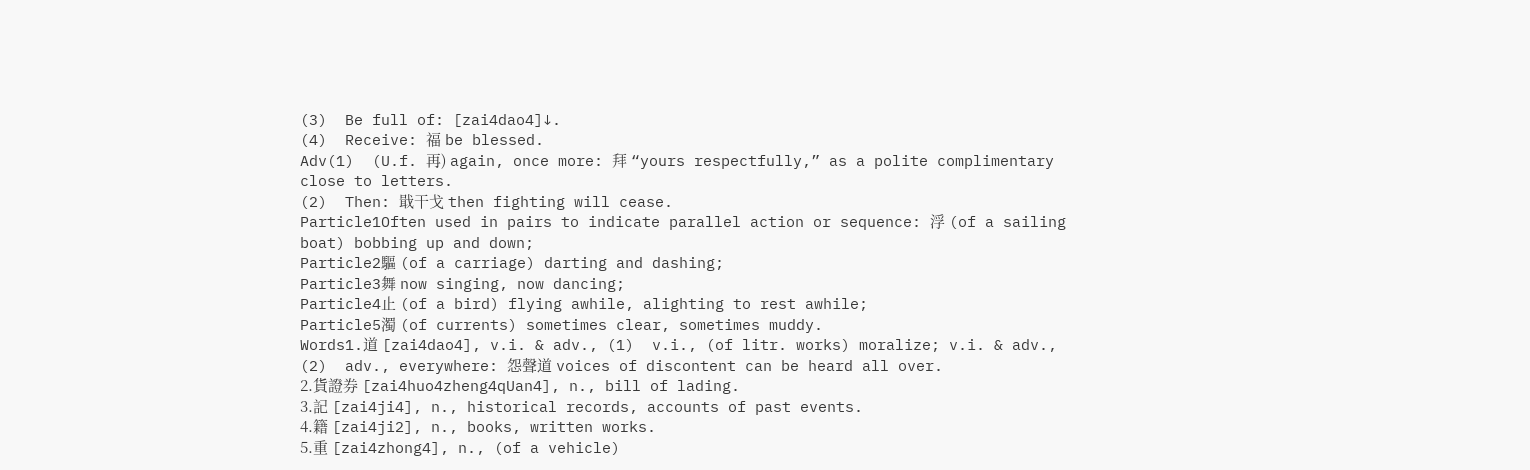(3)  Be full of: [zai4dao4]↓.
(4)  Receive: 福 be blessed.
Adv(1)  (U.f. 再) again, once more: 拜 “yours respectfully,” as a polite complimentary close to letters.
(2)  Then: 戢干戈 then fighting will cease.
Particle1Often used in pairs to indicate parallel action or sequence: 浮 (of a sailing boat) bobbing up and down;
Particle2驅 (of a carriage) darting and dashing;
Particle3舞 now singing, now dancing;
Particle4止 (of a bird) flying awhile, alighting to rest awhile;
Particle5濁 (of currents) sometimes clear, sometimes muddy.
Words1.道 [zai4dao4], v.i. & adv., (1)  v.i., (of litr. works) moralize; v.i. & adv., (2)  adv., everywhere: 怨聲道 voices of discontent can be heard all over.
2.貨證券 [zai4huo4zheng4qUan4], n., bill of lading.
3.記 [zai4ji4], n., historical records, accounts of past events.
4.籍 [zai4ji2], n., books, written works.
5.重 [zai4zhong4], n., (of a vehicle)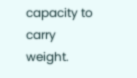capacity to carry weight.